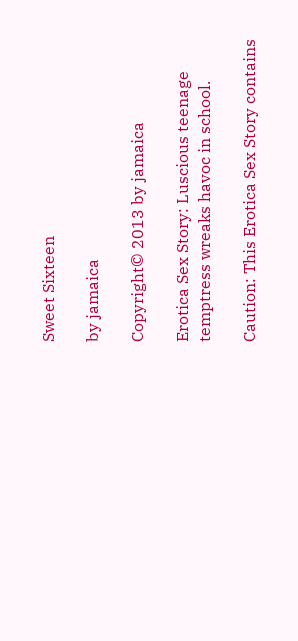Sweet Sixteen

by jamaica

Copyright© 2013 by jamaica

Erotica Sex Story: Luscious teenage temptress wreaks havoc in school.

Caution: This Erotica Sex Story contains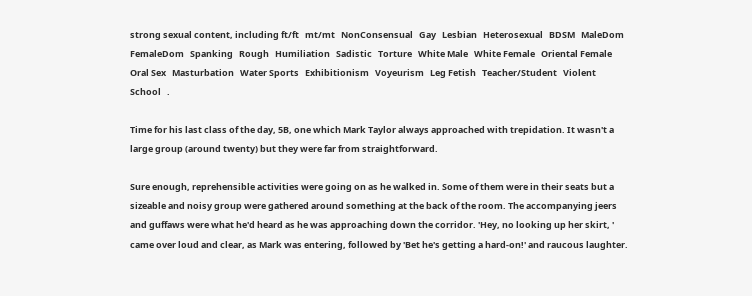strong sexual content, including ft/ft   mt/mt   NonConsensual   Gay   Lesbian   Heterosexual   BDSM   MaleDom   FemaleDom   Spanking   Rough   Humiliation   Sadistic   Torture   White Male   White Female   Oriental Female   Oral Sex   Masturbation   Water Sports   Exhibitionism   Voyeurism   Leg Fetish   Teacher/Student   Violent   School   .

Time for his last class of the day, 5B, one which Mark Taylor always approached with trepidation. It wasn't a large group (around twenty) but they were far from straightforward.

Sure enough, reprehensible activities were going on as he walked in. Some of them were in their seats but a sizeable and noisy group were gathered around something at the back of the room. The accompanying jeers and guffaws were what he'd heard as he was approaching down the corridor. 'Hey, no looking up her skirt, ' came over loud and clear, as Mark was entering, followed by 'Bet he's getting a hard-on!' and raucous laughter.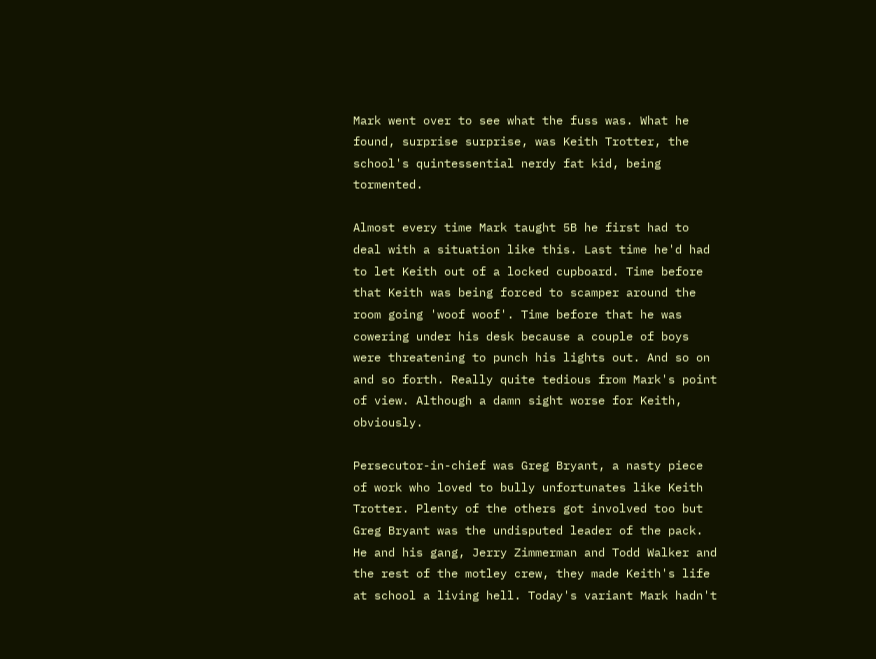Mark went over to see what the fuss was. What he found, surprise surprise, was Keith Trotter, the school's quintessential nerdy fat kid, being tormented.

Almost every time Mark taught 5B he first had to deal with a situation like this. Last time he'd had to let Keith out of a locked cupboard. Time before that Keith was being forced to scamper around the room going 'woof woof'. Time before that he was cowering under his desk because a couple of boys were threatening to punch his lights out. And so on and so forth. Really quite tedious from Mark's point of view. Although a damn sight worse for Keith, obviously.

Persecutor-in-chief was Greg Bryant, a nasty piece of work who loved to bully unfortunates like Keith Trotter. Plenty of the others got involved too but Greg Bryant was the undisputed leader of the pack. He and his gang, Jerry Zimmerman and Todd Walker and the rest of the motley crew, they made Keith's life at school a living hell. Today's variant Mark hadn't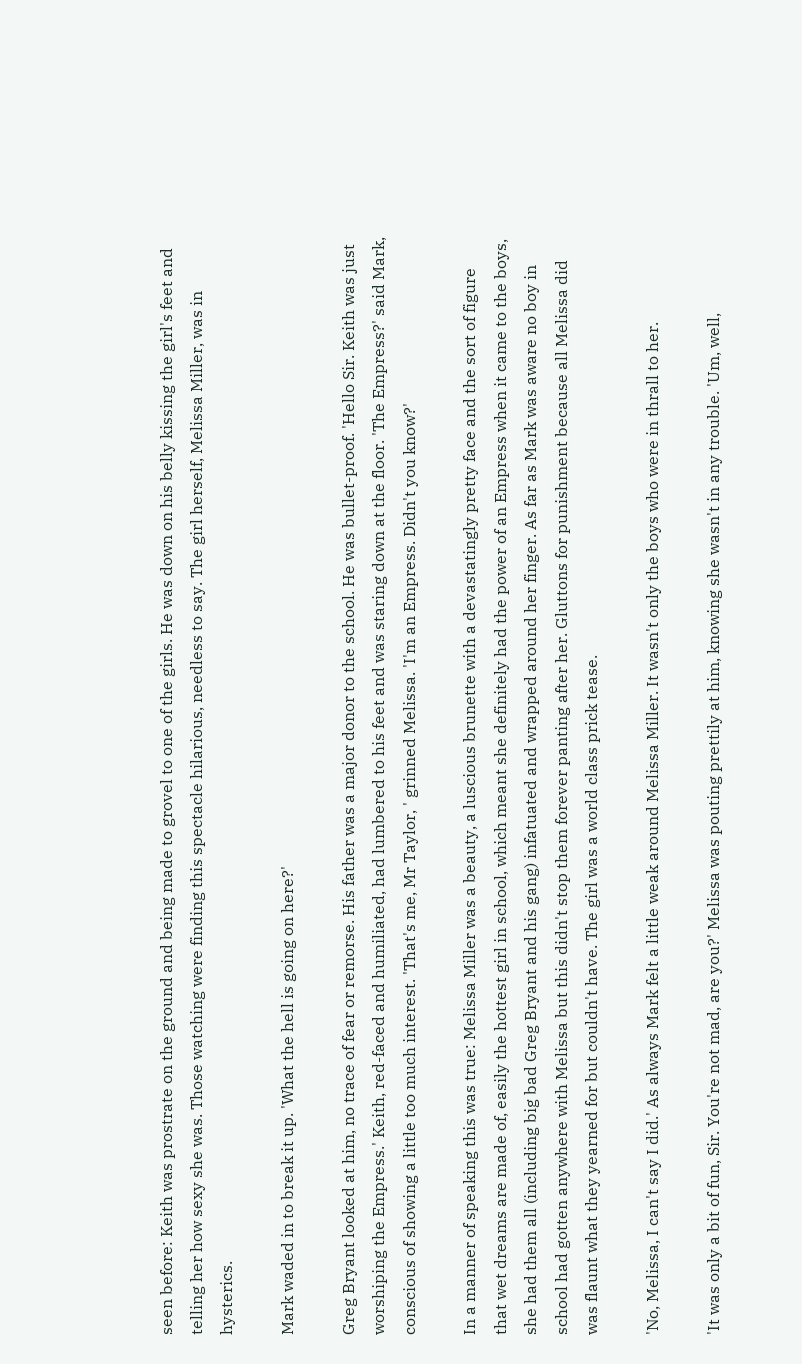seen before: Keith was prostrate on the ground and being made to grovel to one of the girls. He was down on his belly kissing the girl's feet and telling her how sexy she was. Those watching were finding this spectacle hilarious, needless to say. The girl herself, Melissa Miller, was in hysterics.

Mark waded in to break it up. 'What the hell is going on here?'

Greg Bryant looked at him, no trace of fear or remorse. His father was a major donor to the school. He was bullet-proof. 'Hello Sir. Keith was just worshiping the Empress.' Keith, red-faced and humiliated, had lumbered to his feet and was staring down at the floor. 'The Empress?' said Mark, conscious of showing a little too much interest. 'That's me, Mr Taylor, ' grinned Melissa. 'I'm an Empress. Didn't you know?'

In a manner of speaking this was true: Melissa Miller was a beauty, a luscious brunette with a devastatingly pretty face and the sort of figure that wet dreams are made of, easily the hottest girl in school, which meant she definitely had the power of an Empress when it came to the boys, she had them all (including big bad Greg Bryant and his gang) infatuated and wrapped around her finger. As far as Mark was aware no boy in school had gotten anywhere with Melissa but this didn't stop them forever panting after her. Gluttons for punishment because all Melissa did was flaunt what they yearned for but couldn't have. The girl was a world class prick tease.

'No, Melissa, I can't say I did.' As always Mark felt a little weak around Melissa Miller. It wasn't only the boys who were in thrall to her.

'It was only a bit of fun, Sir. You're not mad, are you?' Melissa was pouting prettily at him, knowing she wasn't in any trouble. 'Um, well,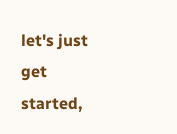let's just get started,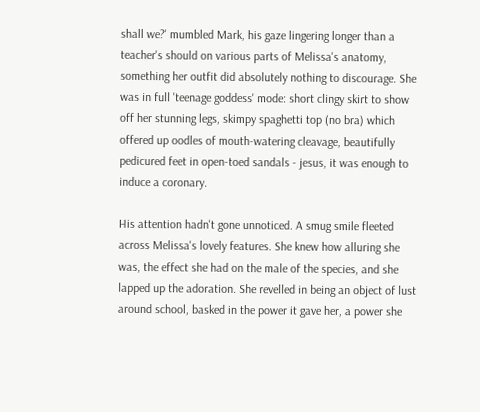shall we?' mumbled Mark, his gaze lingering longer than a teacher's should on various parts of Melissa's anatomy, something her outfit did absolutely nothing to discourage. She was in full 'teenage goddess' mode: short clingy skirt to show off her stunning legs, skimpy spaghetti top (no bra) which offered up oodles of mouth-watering cleavage, beautifully pedicured feet in open-toed sandals - jesus, it was enough to induce a coronary.

His attention hadn't gone unnoticed. A smug smile fleeted across Melissa's lovely features. She knew how alluring she was, the effect she had on the male of the species, and she lapped up the adoration. She revelled in being an object of lust around school, basked in the power it gave her, a power she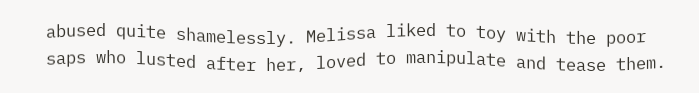abused quite shamelessly. Melissa liked to toy with the poor saps who lusted after her, loved to manipulate and tease them.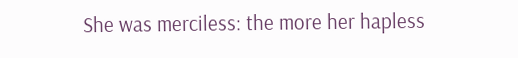She was merciless: the more her hapless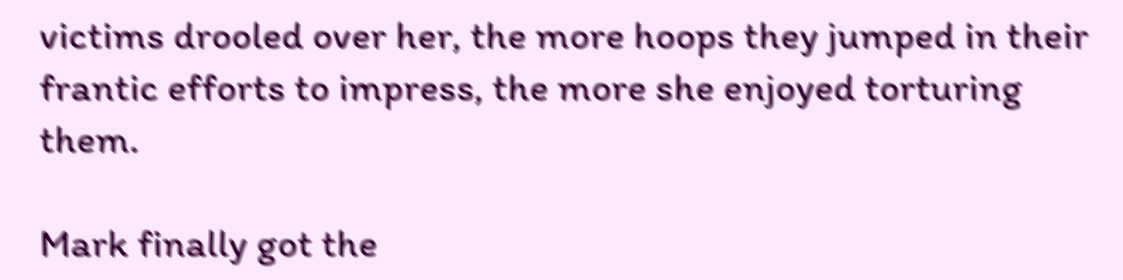victims drooled over her, the more hoops they jumped in their frantic efforts to impress, the more she enjoyed torturing them.

Mark finally got the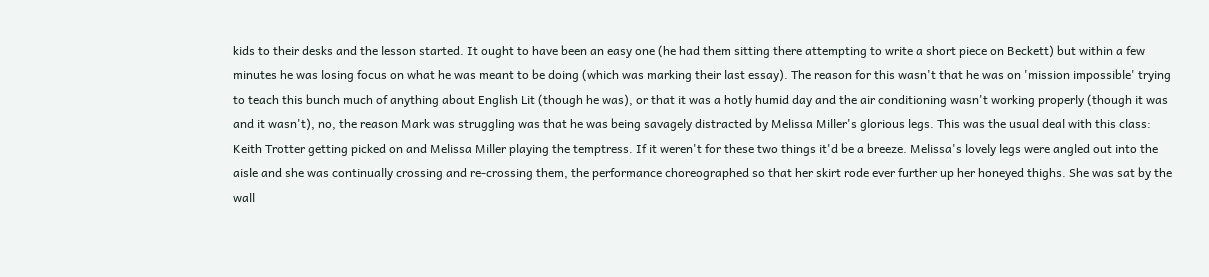kids to their desks and the lesson started. It ought to have been an easy one (he had them sitting there attempting to write a short piece on Beckett) but within a few minutes he was losing focus on what he was meant to be doing (which was marking their last essay). The reason for this wasn't that he was on 'mission impossible' trying to teach this bunch much of anything about English Lit (though he was), or that it was a hotly humid day and the air conditioning wasn't working properly (though it was and it wasn't), no, the reason Mark was struggling was that he was being savagely distracted by Melissa Miller's glorious legs. This was the usual deal with this class: Keith Trotter getting picked on and Melissa Miller playing the temptress. If it weren't for these two things it'd be a breeze. Melissa's lovely legs were angled out into the aisle and she was continually crossing and re-crossing them, the performance choreographed so that her skirt rode ever further up her honeyed thighs. She was sat by the wall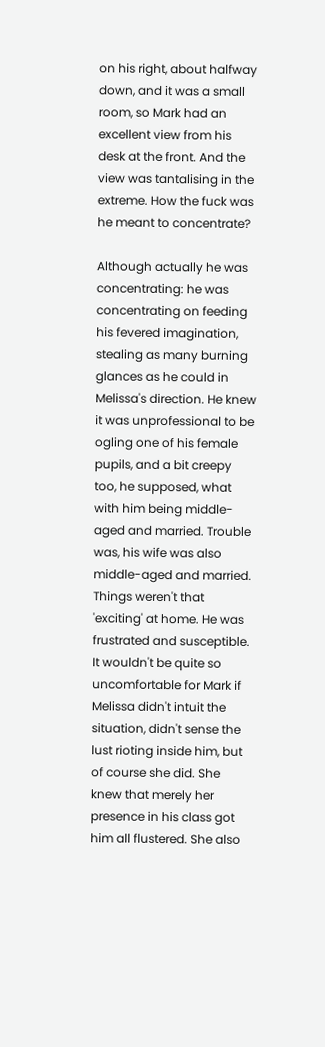on his right, about halfway down, and it was a small room, so Mark had an excellent view from his desk at the front. And the view was tantalising in the extreme. How the fuck was he meant to concentrate?

Although actually he was concentrating: he was concentrating on feeding his fevered imagination, stealing as many burning glances as he could in Melissa's direction. He knew it was unprofessional to be ogling one of his female pupils, and a bit creepy too, he supposed, what with him being middle-aged and married. Trouble was, his wife was also middle-aged and married. Things weren't that 'exciting' at home. He was frustrated and susceptible. It wouldn't be quite so uncomfortable for Mark if Melissa didn't intuit the situation, didn't sense the lust rioting inside him, but of course she did. She knew that merely her presence in his class got him all flustered. She also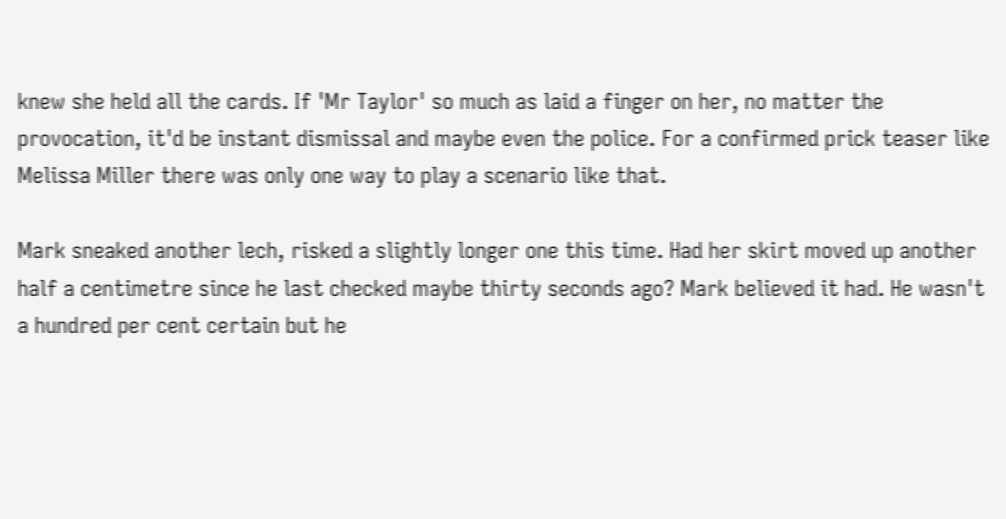knew she held all the cards. If 'Mr Taylor' so much as laid a finger on her, no matter the provocation, it'd be instant dismissal and maybe even the police. For a confirmed prick teaser like Melissa Miller there was only one way to play a scenario like that.

Mark sneaked another lech, risked a slightly longer one this time. Had her skirt moved up another half a centimetre since he last checked maybe thirty seconds ago? Mark believed it had. He wasn't a hundred per cent certain but he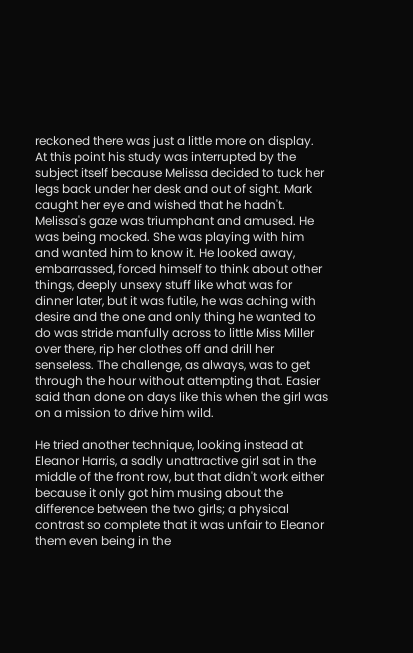reckoned there was just a little more on display. At this point his study was interrupted by the subject itself because Melissa decided to tuck her legs back under her desk and out of sight. Mark caught her eye and wished that he hadn't. Melissa's gaze was triumphant and amused. He was being mocked. She was playing with him and wanted him to know it. He looked away, embarrassed, forced himself to think about other things, deeply unsexy stuff like what was for dinner later, but it was futile, he was aching with desire and the one and only thing he wanted to do was stride manfully across to little Miss Miller over there, rip her clothes off and drill her senseless. The challenge, as always, was to get through the hour without attempting that. Easier said than done on days like this when the girl was on a mission to drive him wild.

He tried another technique, looking instead at Eleanor Harris, a sadly unattractive girl sat in the middle of the front row, but that didn't work either because it only got him musing about the difference between the two girls; a physical contrast so complete that it was unfair to Eleanor them even being in the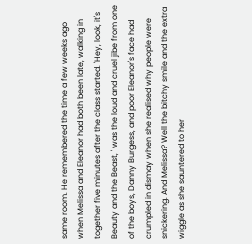same room. He remembered the time a few weeks ago when Melissa and Eleanor had both been late, walking in together five minutes after the class started. 'Hey, look, it's Beauty and the Beast, ' was the loud and cruel jibe from one of the boys, Danny Burgess, and poor Eleanor's face had crumpled in dismay when she realised why people were snickering. And Melissa? Well the bitchy smile and the extra wiggle as she sauntered to her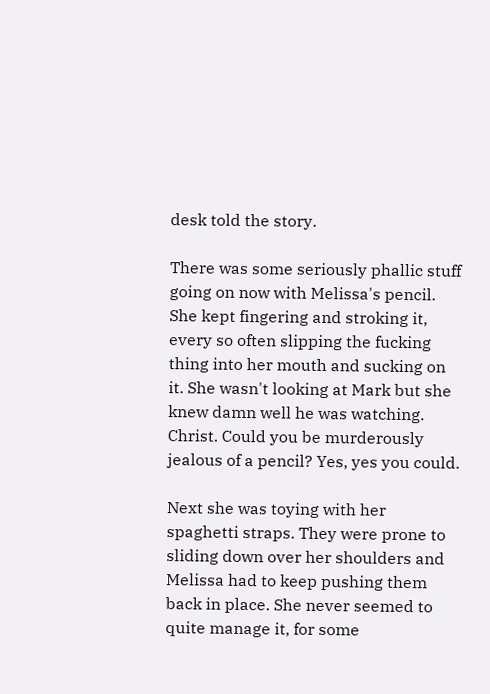desk told the story.

There was some seriously phallic stuff going on now with Melissa's pencil. She kept fingering and stroking it, every so often slipping the fucking thing into her mouth and sucking on it. She wasn't looking at Mark but she knew damn well he was watching. Christ. Could you be murderously jealous of a pencil? Yes, yes you could.

Next she was toying with her spaghetti straps. They were prone to sliding down over her shoulders and Melissa had to keep pushing them back in place. She never seemed to quite manage it, for some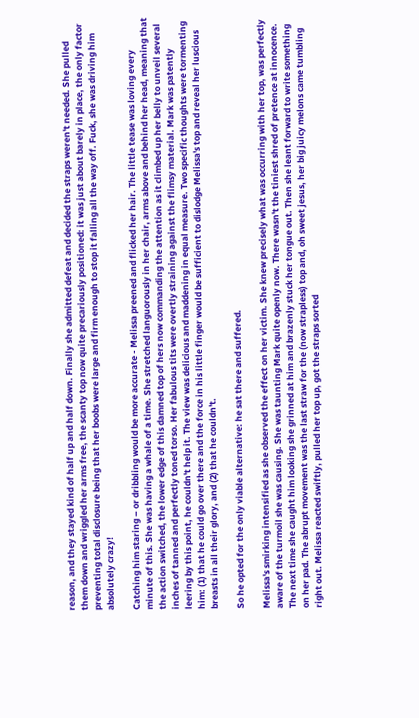reason, and they stayed kind of half up and half down. Finally she admitted defeat and decided the straps weren't needed. She pulled them down and wriggled her arms free, the scanty top now quite precariously positioned: it was just about barely in place, the only factor preventing total disclosure being that her boobs were large and firm enough to stop it falling all the way off. Fuck, she was driving him absolutely crazy!

Catching him staring – or dribbling would be more accurate - Melissa preened and flicked her hair. The little tease was loving every minute of this. She was having a whale of a time. She stretched languorously in her chair, arms above and behind her head, meaning that the action switched, the lower edge of this damned top of hers now commanding the attention as it climbed up her belly to unveil several inches of tanned and perfectly toned torso. Her fabulous tits were overtly straining against the flimsy material. Mark was patently leering by this point, he couldn't help it. The view was delicious and maddening in equal measure. Two specific thoughts were tormenting him: (1) that he could go over there and the force in his little finger would be sufficient to dislodge Melissa's top and reveal her luscious breasts in all their glory, and (2) that he couldn't.

So he opted for the only viable alternative: he sat there and suffered.

Melissa's smirking intensified as she observed the effect on her victim. She knew precisely what was occurring with her top, was perfectly aware of the turmoil she was causing. She was taunting Mark quite openly now. There wasn't the tiniest shred of pretence at innocence. The next time she caught him looking she grinned at him and brazenly stuck her tongue out. Then she leant forward to write something on her pad. The abrupt movement was the last straw for the (now strapless) top and, oh sweet jesus, her big juicy melons came tumbling right out. Melissa reacted swiftly, pulled her top up, got the straps sorted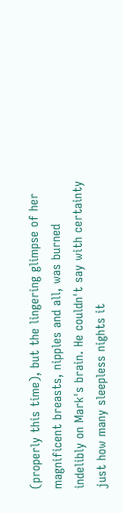(properly this time), but the lingering glimpse of her magnificent breasts, nipples and all, was burned indelibly on Mark's brain. He couldn't say with certainty just how many sleepless nights it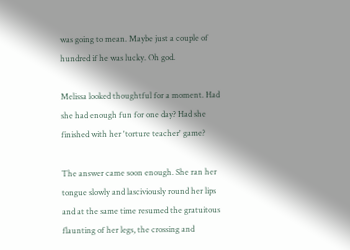was going to mean. Maybe just a couple of hundred if he was lucky. Oh god.

Melissa looked thoughtful for a moment. Had she had enough fun for one day? Had she finished with her 'torture teacher' game?

The answer came soon enough. She ran her tongue slowly and lasciviously round her lips and at the same time resumed the gratuitous flaunting of her legs, the crossing and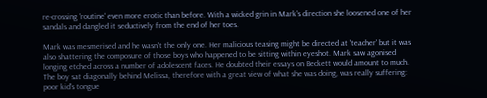re-crossing 'routine' even more erotic than before. With a wicked grin in Mark's direction she loosened one of her sandals and dangled it seductively from the end of her toes.

Mark was mesmerised and he wasn't the only one. Her malicious teasing might be directed at 'teacher' but it was also shattering the composure of those boys who happened to be sitting within eyeshot. Mark saw agonised longing etched across a number of adolescent faces. He doubted their essays on Beckett would amount to much. The boy sat diagonally behind Melissa, therefore with a great view of what she was doing, was really suffering: poor kid's tongue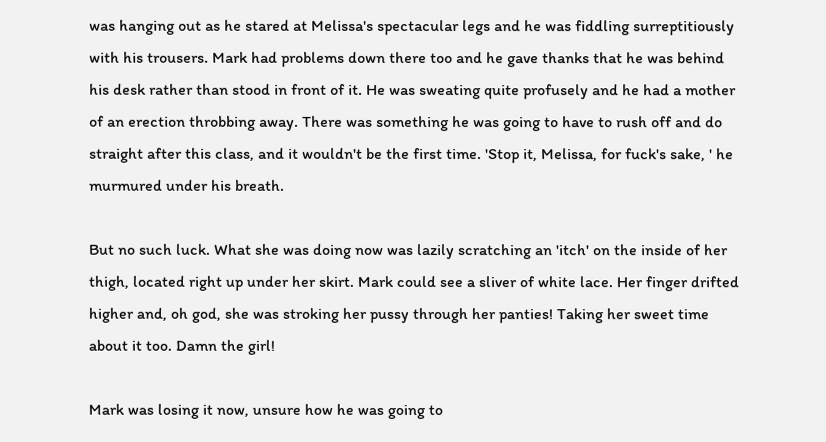was hanging out as he stared at Melissa's spectacular legs and he was fiddling surreptitiously with his trousers. Mark had problems down there too and he gave thanks that he was behind his desk rather than stood in front of it. He was sweating quite profusely and he had a mother of an erection throbbing away. There was something he was going to have to rush off and do straight after this class, and it wouldn't be the first time. 'Stop it, Melissa, for fuck's sake, ' he murmured under his breath.

But no such luck. What she was doing now was lazily scratching an 'itch' on the inside of her thigh, located right up under her skirt. Mark could see a sliver of white lace. Her finger drifted higher and, oh god, she was stroking her pussy through her panties! Taking her sweet time about it too. Damn the girl!

Mark was losing it now, unsure how he was going to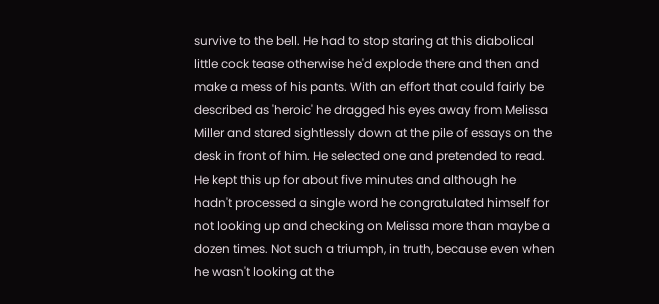survive to the bell. He had to stop staring at this diabolical little cock tease otherwise he'd explode there and then and make a mess of his pants. With an effort that could fairly be described as 'heroic' he dragged his eyes away from Melissa Miller and stared sightlessly down at the pile of essays on the desk in front of him. He selected one and pretended to read. He kept this up for about five minutes and although he hadn't processed a single word he congratulated himself for not looking up and checking on Melissa more than maybe a dozen times. Not such a triumph, in truth, because even when he wasn't looking at the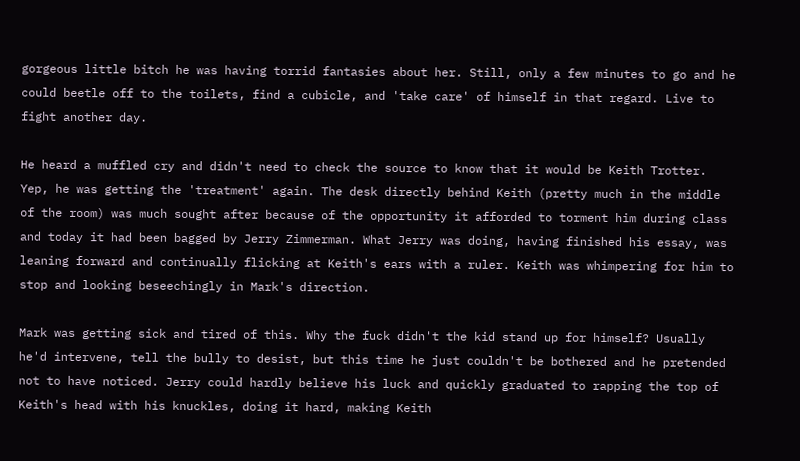gorgeous little bitch he was having torrid fantasies about her. Still, only a few minutes to go and he could beetle off to the toilets, find a cubicle, and 'take care' of himself in that regard. Live to fight another day.

He heard a muffled cry and didn't need to check the source to know that it would be Keith Trotter. Yep, he was getting the 'treatment' again. The desk directly behind Keith (pretty much in the middle of the room) was much sought after because of the opportunity it afforded to torment him during class and today it had been bagged by Jerry Zimmerman. What Jerry was doing, having finished his essay, was leaning forward and continually flicking at Keith's ears with a ruler. Keith was whimpering for him to stop and looking beseechingly in Mark's direction.

Mark was getting sick and tired of this. Why the fuck didn't the kid stand up for himself? Usually he'd intervene, tell the bully to desist, but this time he just couldn't be bothered and he pretended not to have noticed. Jerry could hardly believe his luck and quickly graduated to rapping the top of Keith's head with his knuckles, doing it hard, making Keith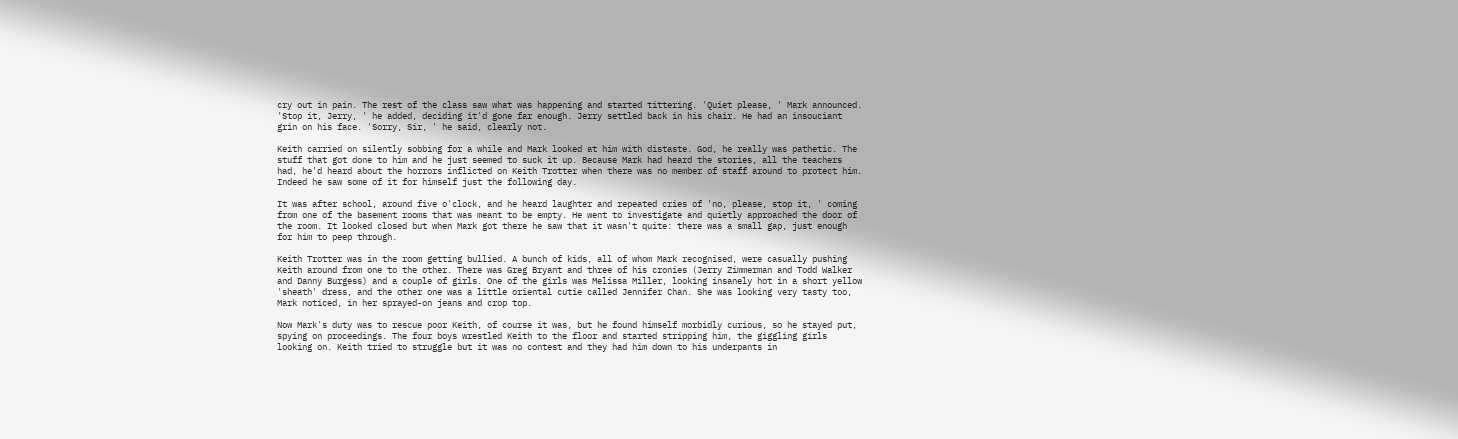cry out in pain. The rest of the class saw what was happening and started tittering. 'Quiet please, ' Mark announced. 'Stop it, Jerry, ' he added, deciding it'd gone far enough. Jerry settled back in his chair. He had an insouciant grin on his face. 'Sorry, Sir, ' he said, clearly not.

Keith carried on silently sobbing for a while and Mark looked at him with distaste. God, he really was pathetic. The stuff that got done to him and he just seemed to suck it up. Because Mark had heard the stories, all the teachers had, he'd heard about the horrors inflicted on Keith Trotter when there was no member of staff around to protect him. Indeed he saw some of it for himself just the following day.

It was after school, around five o'clock, and he heard laughter and repeated cries of 'no, please, stop it, ' coming from one of the basement rooms that was meant to be empty. He went to investigate and quietly approached the door of the room. It looked closed but when Mark got there he saw that it wasn't quite: there was a small gap, just enough for him to peep through.

Keith Trotter was in the room getting bullied. A bunch of kids, all of whom Mark recognised, were casually pushing Keith around from one to the other. There was Greg Bryant and three of his cronies (Jerry Zimmerman and Todd Walker and Danny Burgess) and a couple of girls. One of the girls was Melissa Miller, looking insanely hot in a short yellow 'sheath' dress, and the other one was a little oriental cutie called Jennifer Chan. She was looking very tasty too, Mark noticed, in her sprayed-on jeans and crop top.

Now Mark's duty was to rescue poor Keith, of course it was, but he found himself morbidly curious, so he stayed put, spying on proceedings. The four boys wrestled Keith to the floor and started stripping him, the giggling girls looking on. Keith tried to struggle but it was no contest and they had him down to his underpants in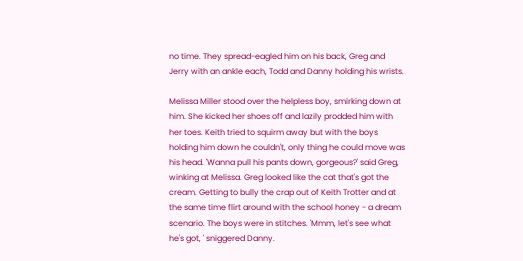no time. They spread-eagled him on his back, Greg and Jerry with an ankle each, Todd and Danny holding his wrists.

Melissa Miller stood over the helpless boy, smirking down at him. She kicked her shoes off and lazily prodded him with her toes. Keith tried to squirm away but with the boys holding him down he couldn't, only thing he could move was his head. 'Wanna pull his pants down, gorgeous?' said Greg, winking at Melissa. Greg looked like the cat that's got the cream. Getting to bully the crap out of Keith Trotter and at the same time flirt around with the school honey - a dream scenario. The boys were in stitches. 'Mmm, let's see what he's got, ' sniggered Danny.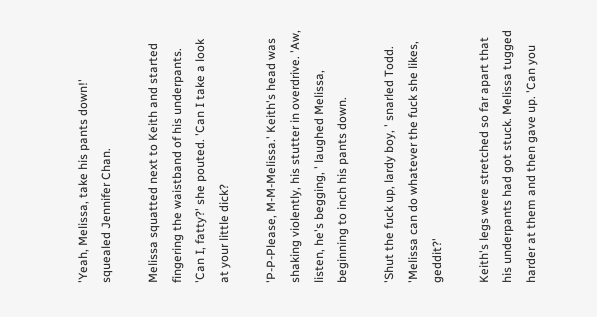'Yeah, Melissa, take his pants down!' squealed Jennifer Chan.

Melissa squatted next to Keith and started fingering the waistband of his underpants. 'Can I, fatty?' she pouted. 'Can I take a look at your little dick?

'P-P-Please, M-M-Melissa.' Keith's head was shaking violently, his stutter in overdrive. 'Aw, listen, he's begging, ' laughed Melissa, beginning to inch his pants down.

'Shut the fuck up, lardy boy, ' snarled Todd. 'Melissa can do whatever the fuck she likes, geddit?'

Keith's legs were stretched so far apart that his underpants had got stuck. Melissa tugged harder at them and then gave up. 'Can you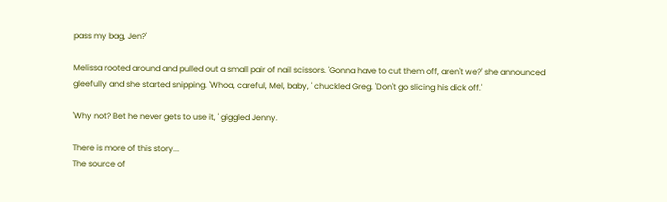pass my bag, Jen?'

Melissa rooted around and pulled out a small pair of nail scissors. 'Gonna have to cut them off, aren't we?' she announced gleefully and she started snipping. 'Whoa, careful, Mel, baby, ' chuckled Greg. 'Don't go slicing his dick off.'

'Why not? Bet he never gets to use it, ' giggled Jenny.

There is more of this story...
The source of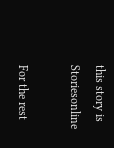this story is Storiesonline

For the rest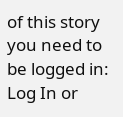of this story you need to be logged in: Log In or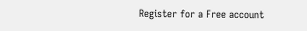Register for a Free account